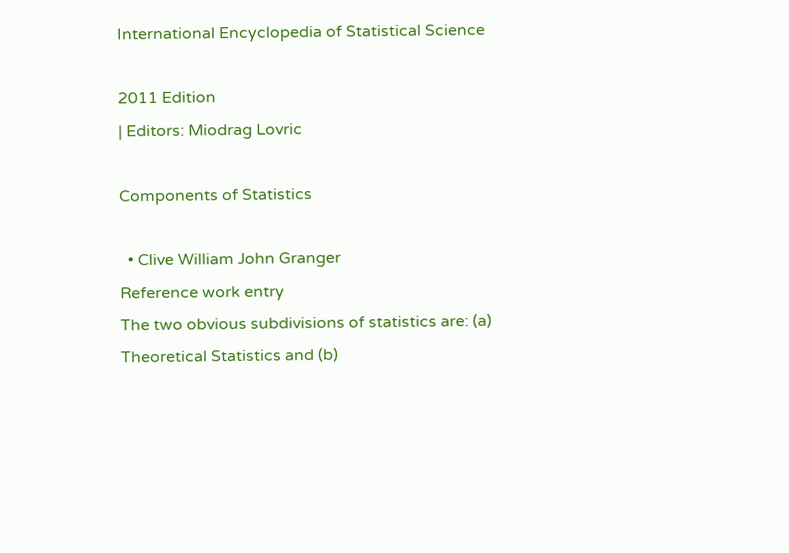International Encyclopedia of Statistical Science

2011 Edition
| Editors: Miodrag Lovric

Components of Statistics

  • Clive William John Granger
Reference work entry
The two obvious subdivisions of statistics are: (a) Theoretical Statistics and (b)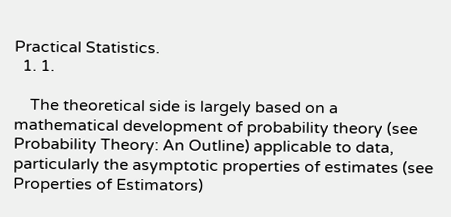Practical Statistics.
  1. 1.

    The theoretical side is largely based on a mathematical development of probability theory (see Probability Theory: An Outline) applicable to data, particularly the asymptotic properties of estimates (see Properties of Estimators)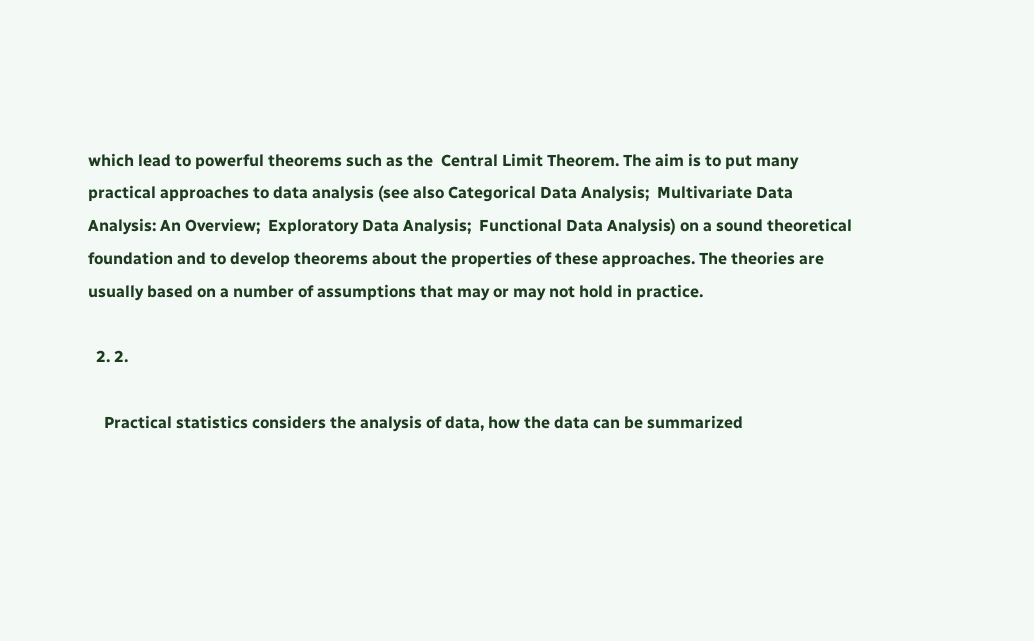which lead to powerful theorems such as the  Central Limit Theorem. The aim is to put many practical approaches to data analysis (see also Categorical Data Analysis;  Multivariate Data Analysis: An Overview;  Exploratory Data Analysis;  Functional Data Analysis) on a sound theoretical foundation and to develop theorems about the properties of these approaches. The theories are usually based on a number of assumptions that may or may not hold in practice.

  2. 2.

    Practical statistics considers the analysis of data, how the data can be summarized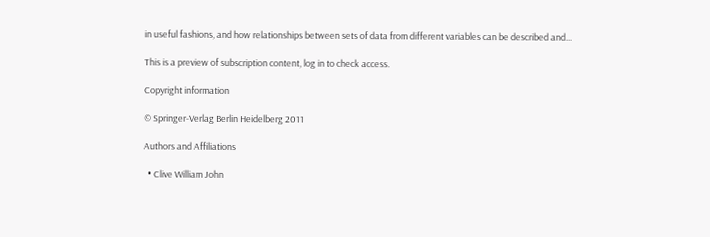in useful fashions, and how relationships between sets of data from different variables can be described and...

This is a preview of subscription content, log in to check access.

Copyright information

© Springer-Verlag Berlin Heidelberg 2011

Authors and Affiliations

  • Clive William John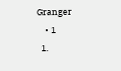Granger
    • 1
  1.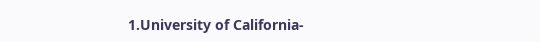1.University of California-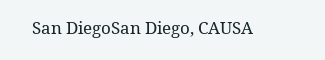San DiegoSan Diego, CAUSA